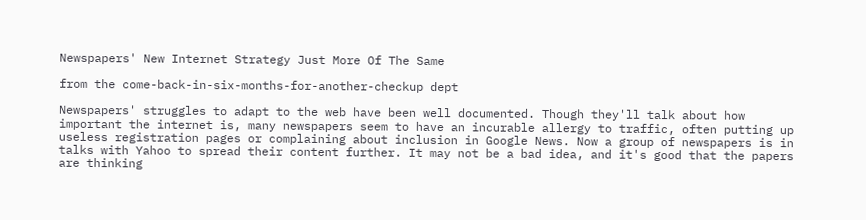Newspapers' New Internet Strategy Just More Of The Same

from the come-back-in-six-months-for-another-checkup dept

Newspapers' struggles to adapt to the web have been well documented. Though they'll talk about how important the internet is, many newspapers seem to have an incurable allergy to traffic, often putting up useless registration pages or complaining about inclusion in Google News. Now a group of newspapers is in talks with Yahoo to spread their content further. It may not be a bad idea, and it's good that the papers are thinking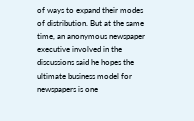of ways to expand their modes of distribution. But at the same time, an anonymous newspaper executive involved in the discussions said he hopes the ultimate business model for newspapers is one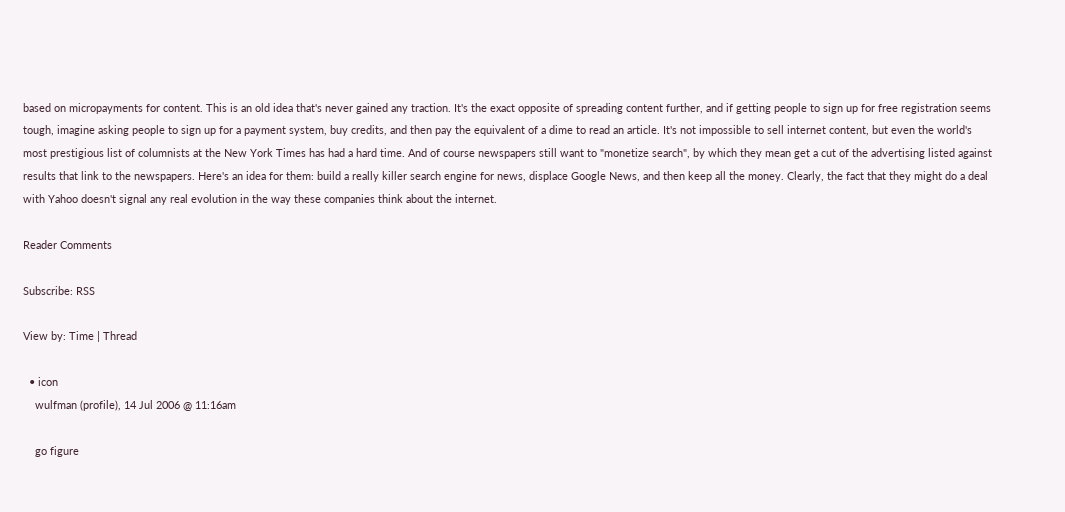based on micropayments for content. This is an old idea that's never gained any traction. It's the exact opposite of spreading content further, and if getting people to sign up for free registration seems tough, imagine asking people to sign up for a payment system, buy credits, and then pay the equivalent of a dime to read an article. It's not impossible to sell internet content, but even the world's most prestigious list of columnists at the New York Times has had a hard time. And of course newspapers still want to "monetize search", by which they mean get a cut of the advertising listed against results that link to the newspapers. Here's an idea for them: build a really killer search engine for news, displace Google News, and then keep all the money. Clearly, the fact that they might do a deal with Yahoo doesn't signal any real evolution in the way these companies think about the internet.

Reader Comments

Subscribe: RSS

View by: Time | Thread

  • icon
    wulfman (profile), 14 Jul 2006 @ 11:16am

    go figure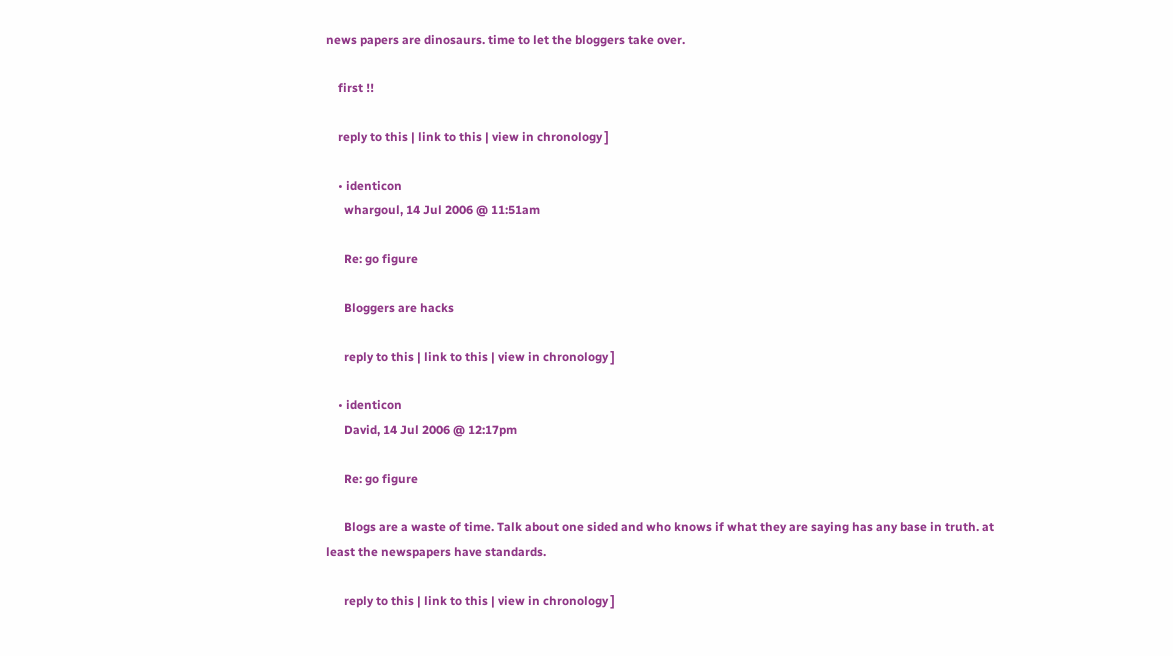news papers are dinosaurs. time to let the bloggers take over.

    first !!

    reply to this | link to this | view in chronology ]

    • identicon
      whargoul, 14 Jul 2006 @ 11:51am

      Re: go figure

      Bloggers are hacks

      reply to this | link to this | view in chronology ]

    • identicon
      David, 14 Jul 2006 @ 12:17pm

      Re: go figure

      Blogs are a waste of time. Talk about one sided and who knows if what they are saying has any base in truth. at least the newspapers have standards.

      reply to this | link to this | view in chronology ]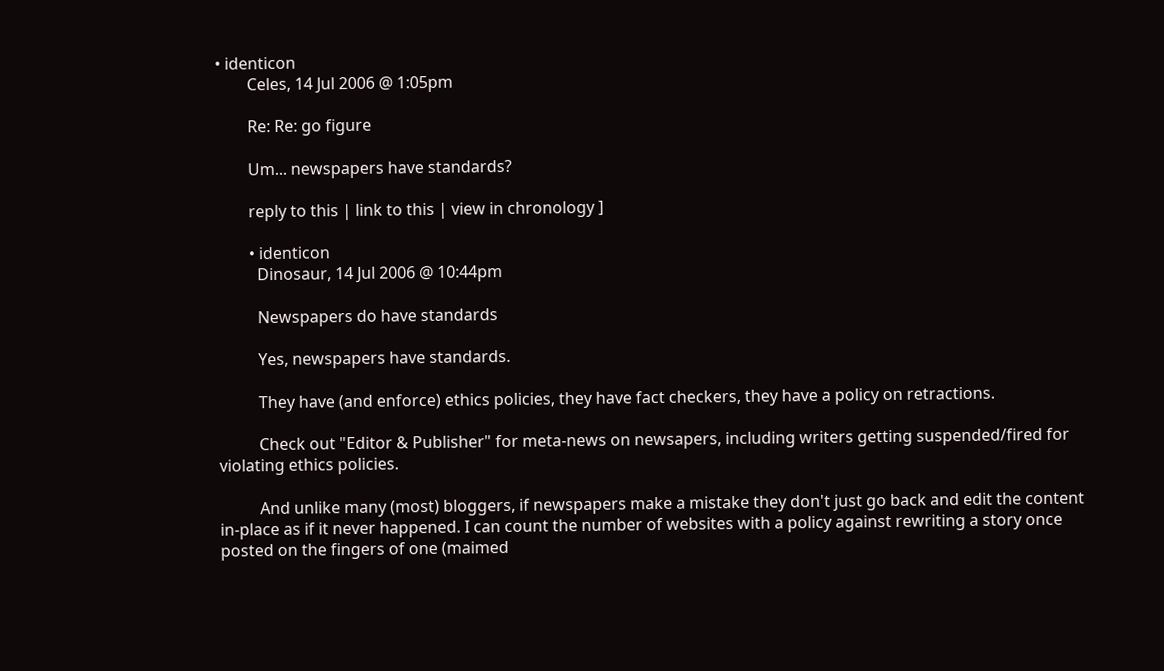• identicon
        Celes, 14 Jul 2006 @ 1:05pm

        Re: Re: go figure

        Um... newspapers have standards?

        reply to this | link to this | view in chronology ]

        • identicon
          Dinosaur, 14 Jul 2006 @ 10:44pm

          Newspapers do have standards

          Yes, newspapers have standards.

          They have (and enforce) ethics policies, they have fact checkers, they have a policy on retractions.

          Check out "Editor & Publisher" for meta-news on newsapers, including writers getting suspended/fired for violating ethics policies.

          And unlike many (most) bloggers, if newspapers make a mistake they don't just go back and edit the content in-place as if it never happened. I can count the number of websites with a policy against rewriting a story once posted on the fingers of one (maimed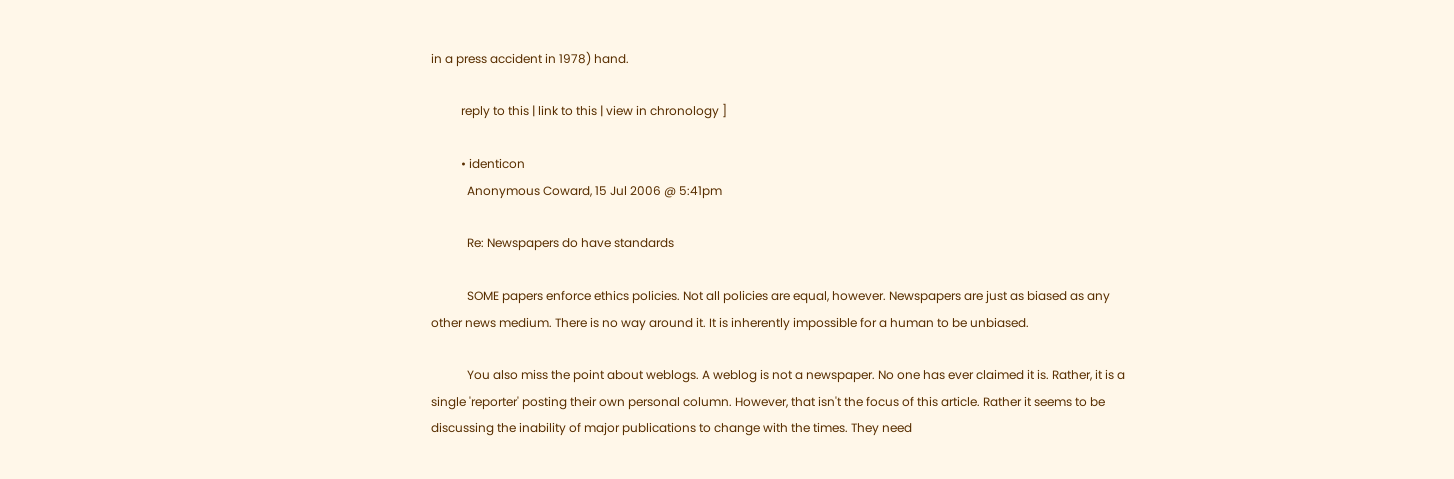in a press accident in 1978) hand.

          reply to this | link to this | view in chronology ]

          • identicon
            Anonymous Coward, 15 Jul 2006 @ 5:41pm

            Re: Newspapers do have standards

            SOME papers enforce ethics policies. Not all policies are equal, however. Newspapers are just as biased as any other news medium. There is no way around it. It is inherently impossible for a human to be unbiased.

            You also miss the point about weblogs. A weblog is not a newspaper. No one has ever claimed it is. Rather, it is a single 'reporter' posting their own personal column. However, that isn't the focus of this article. Rather it seems to be discussing the inability of major publications to change with the times. They need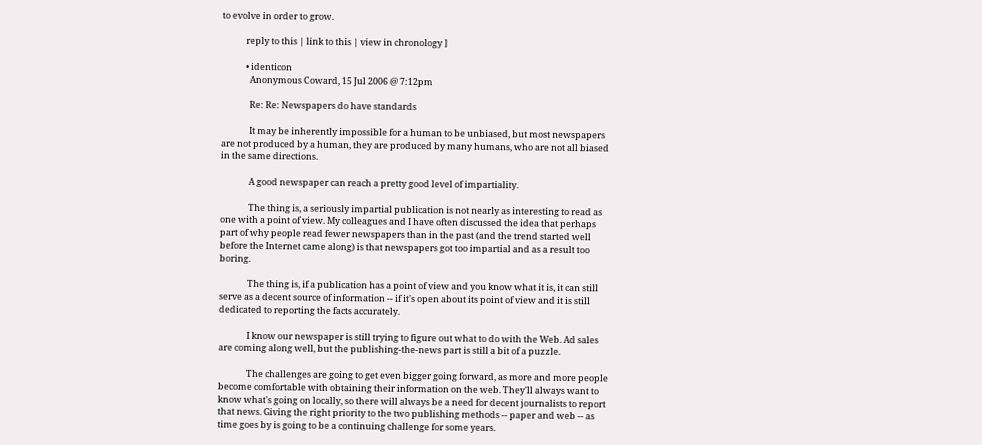to evolve in order to grow.

            reply to this | link to this | view in chronology ]

            • identicon
              Anonymous Coward, 15 Jul 2006 @ 7:12pm

              Re: Re: Newspapers do have standards

              It may be inherently impossible for a human to be unbiased, but most newspapers are not produced by a human, they are produced by many humans, who are not all biased in the same directions.

              A good newspaper can reach a pretty good level of impartiality.

              The thing is, a seriously impartial publication is not nearly as interesting to read as one with a point of view. My colleagues and I have often discussed the idea that perhaps part of why people read fewer newspapers than in the past (and the trend started well before the Internet came along) is that newspapers got too impartial and as a result too boring.

              The thing is, if a publication has a point of view and you know what it is, it can still serve as a decent source of information -- if it's open about its point of view and it is still dedicated to reporting the facts accurately.

              I know our newspaper is still trying to figure out what to do with the Web. Ad sales are coming along well, but the publishing-the-news part is still a bit of a puzzle.

              The challenges are going to get even bigger going forward, as more and more people become comfortable with obtaining their information on the web. They'll always want to know what's going on locally, so there will always be a need for decent journalists to report that news. Giving the right priority to the two publishing methods -- paper and web -- as time goes by is going to be a continuing challenge for some years.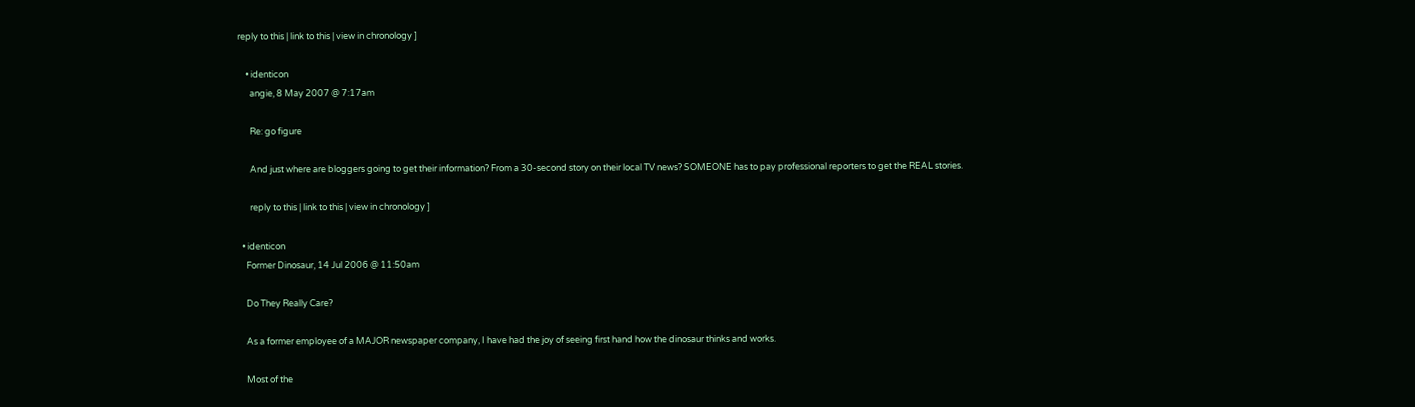reply to this | link to this | view in chronology ]

    • identicon
      angie, 8 May 2007 @ 7:17am

      Re: go figure

      And just where are bloggers going to get their information? From a 30-second story on their local TV news? SOMEONE has to pay professional reporters to get the REAL stories.

      reply to this | link to this | view in chronology ]

  • identicon
    Former Dinosaur, 14 Jul 2006 @ 11:50am

    Do They Really Care?

    As a former employee of a MAJOR newspaper company, I have had the joy of seeing first hand how the dinosaur thinks and works.

    Most of the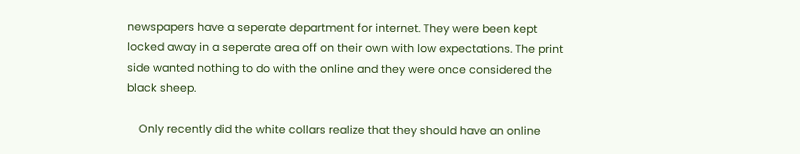newspapers have a seperate department for internet. They were been kept locked away in a seperate area off on their own with low expectations. The print side wanted nothing to do with the online and they were once considered the black sheep.

    Only recently did the white collars realize that they should have an online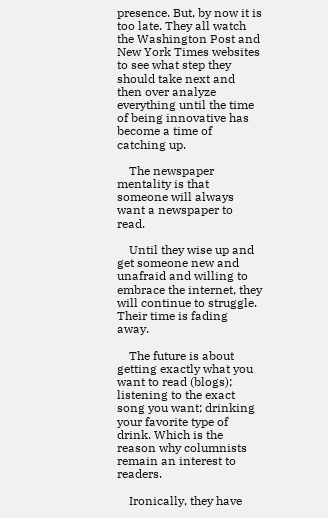presence. But, by now it is too late. They all watch the Washington Post and New York Times websites to see what step they should take next and then over analyze everything until the time of being innovative has become a time of catching up.

    The newspaper mentality is that someone will always want a newspaper to read.

    Until they wise up and get someone new and unafraid and willing to embrace the internet, they will continue to struggle. Their time is fading away.

    The future is about getting exactly what you want to read (blogs); listening to the exact song you want; drinking your favorite type of drink. Which is the reason why columnists remain an interest to readers.

    Ironically, they have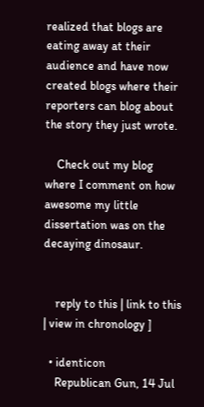realized that blogs are eating away at their audience and have now created blogs where their reporters can blog about the story they just wrote.

    Check out my blog where I comment on how awesome my little dissertation was on the decaying dinosaur.


    reply to this | link to this | view in chronology ]

  • identicon
    Republican Gun, 14 Jul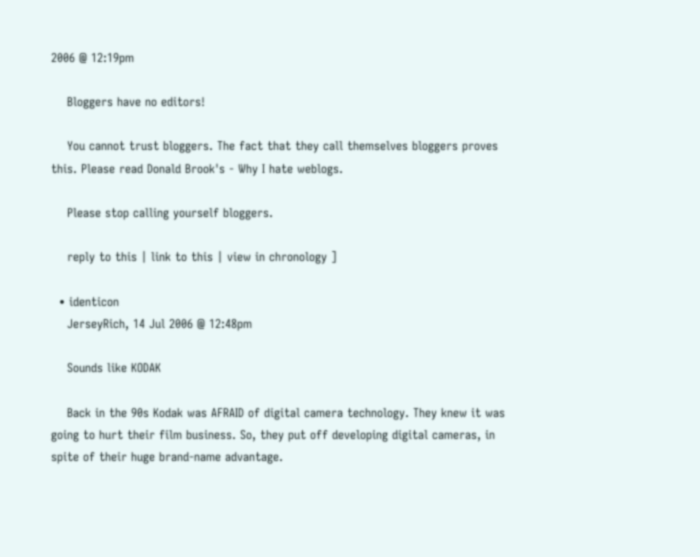2006 @ 12:19pm

    Bloggers have no editors!

    You cannot trust bloggers. The fact that they call themselves bloggers proves this. Please read Donald Brook's - Why I hate weblogs.

    Please stop calling yourself bloggers.

    reply to this | link to this | view in chronology ]

  • identicon
    JerseyRich, 14 Jul 2006 @ 12:48pm

    Sounds like KODAK

    Back in the 90s Kodak was AFRAID of digital camera technology. They knew it was going to hurt their film business. So, they put off developing digital cameras, in spite of their huge brand-name advantage.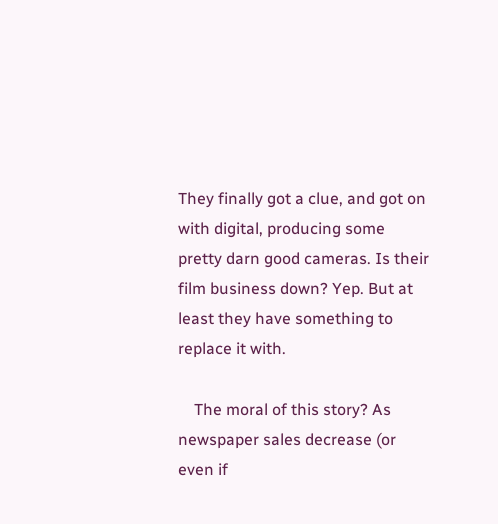They finally got a clue, and got on with digital, producing some pretty darn good cameras. Is their film business down? Yep. But at least they have something to replace it with.

    The moral of this story? As newspaper sales decrease (or even if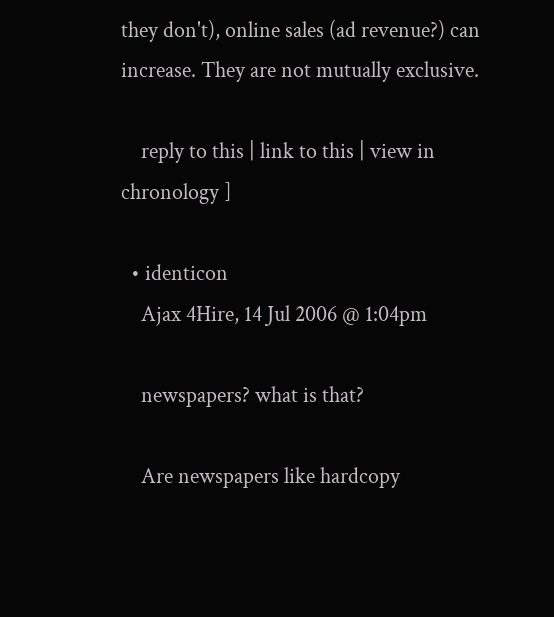they don't), online sales (ad revenue?) can increase. They are not mutually exclusive.

    reply to this | link to this | view in chronology ]

  • identicon
    Ajax 4Hire, 14 Jul 2006 @ 1:04pm

    newspapers? what is that?

    Are newspapers like hardcopy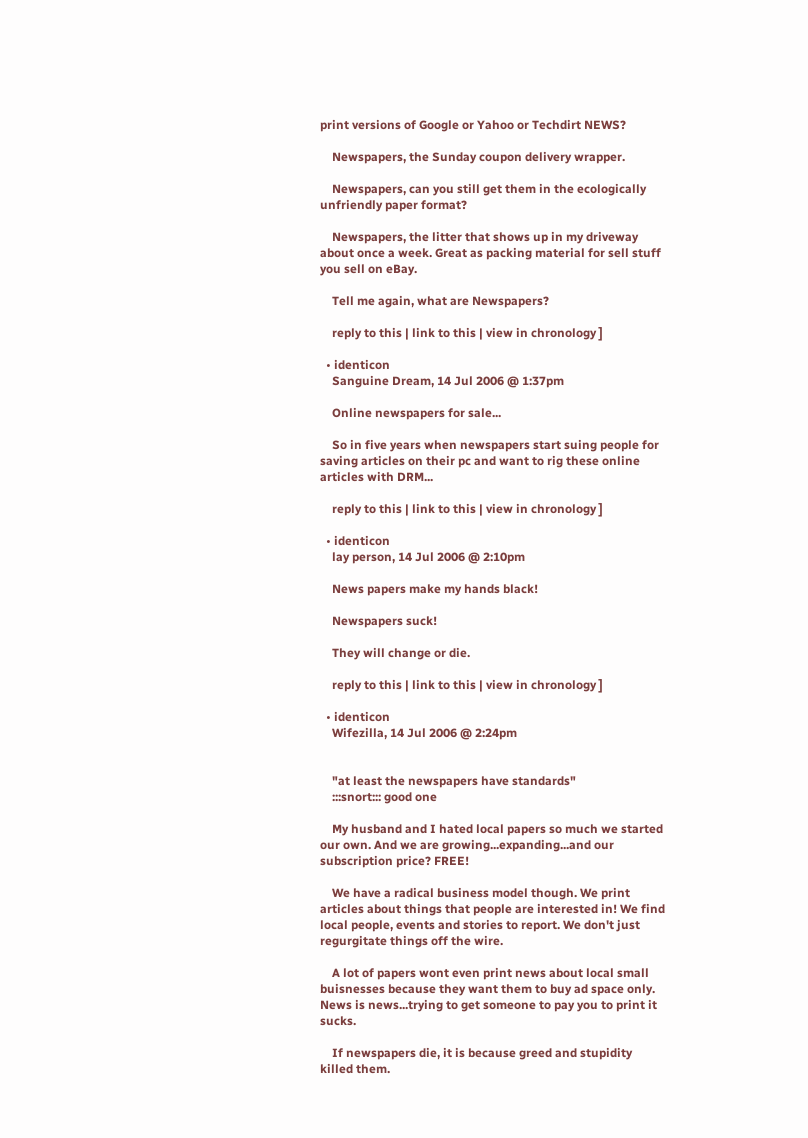print versions of Google or Yahoo or Techdirt NEWS?

    Newspapers, the Sunday coupon delivery wrapper.

    Newspapers, can you still get them in the ecologically unfriendly paper format?

    Newspapers, the litter that shows up in my driveway about once a week. Great as packing material for sell stuff you sell on eBay.

    Tell me again, what are Newspapers?

    reply to this | link to this | view in chronology ]

  • identicon
    Sanguine Dream, 14 Jul 2006 @ 1:37pm

    Online newspapers for sale...

    So in five years when newspapers start suing people for saving articles on their pc and want to rig these online articles with DRM...

    reply to this | link to this | view in chronology ]

  • identicon
    lay person, 14 Jul 2006 @ 2:10pm

    News papers make my hands black!

    Newspapers suck!

    They will change or die.

    reply to this | link to this | view in chronology ]

  • identicon
    Wifezilla, 14 Jul 2006 @ 2:24pm


    "at least the newspapers have standards"
    :::snort::: good one

    My husband and I hated local papers so much we started our own. And we are growing...expanding...and our subscription price? FREE!

    We have a radical business model though. We print articles about things that people are interested in! We find local people, events and stories to report. We don't just regurgitate things off the wire.

    A lot of papers wont even print news about local small buisnesses because they want them to buy ad space only. News is news...trying to get someone to pay you to print it sucks.

    If newspapers die, it is because greed and stupidity killed them.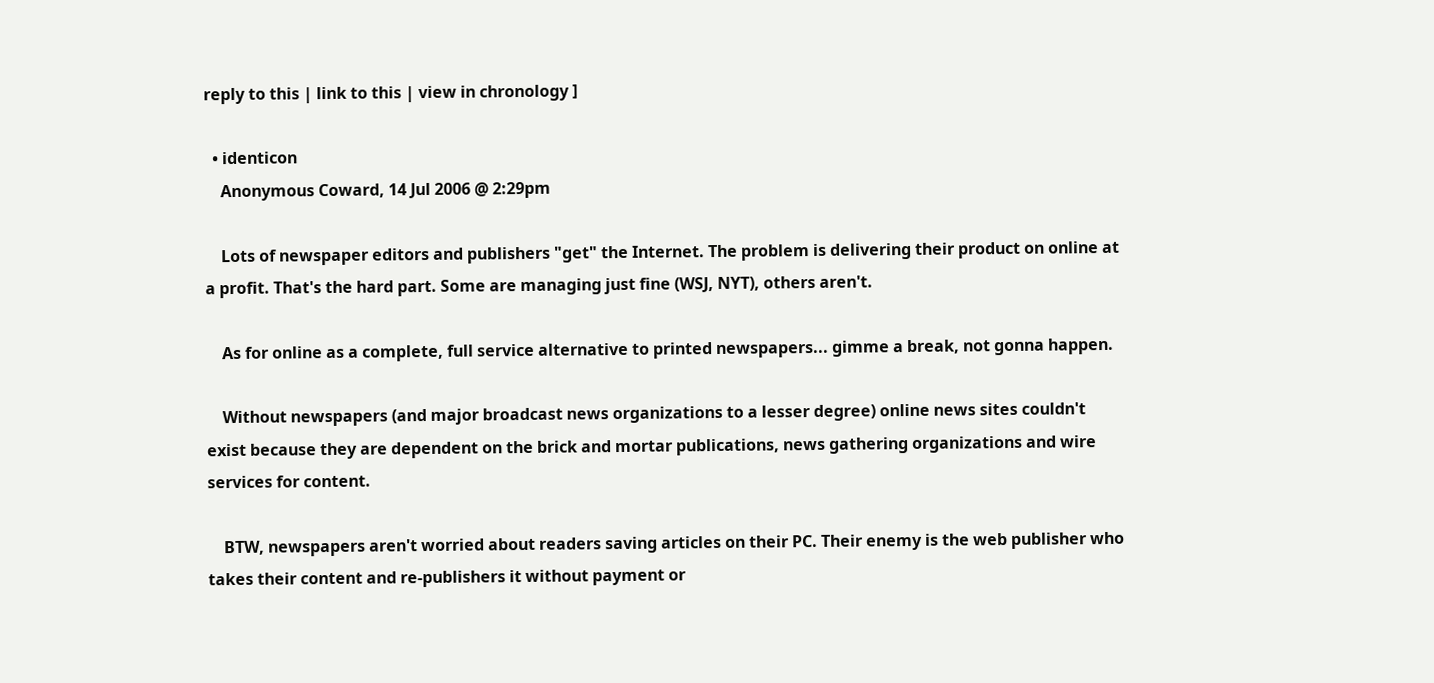reply to this | link to this | view in chronology ]

  • identicon
    Anonymous Coward, 14 Jul 2006 @ 2:29pm

    Lots of newspaper editors and publishers "get" the Internet. The problem is delivering their product on online at a profit. That's the hard part. Some are managing just fine (WSJ, NYT), others aren't.

    As for online as a complete, full service alternative to printed newspapers... gimme a break, not gonna happen.

    Without newspapers (and major broadcast news organizations to a lesser degree) online news sites couldn't exist because they are dependent on the brick and mortar publications, news gathering organizations and wire services for content.

    BTW, newspapers aren't worried about readers saving articles on their PC. Their enemy is the web publisher who takes their content and re-publishers it without payment or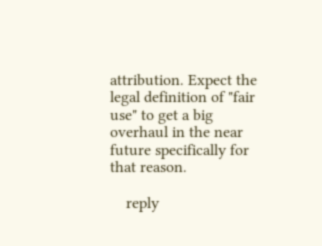attribution. Expect the legal definition of "fair use" to get a big overhaul in the near future specifically for that reason.

    reply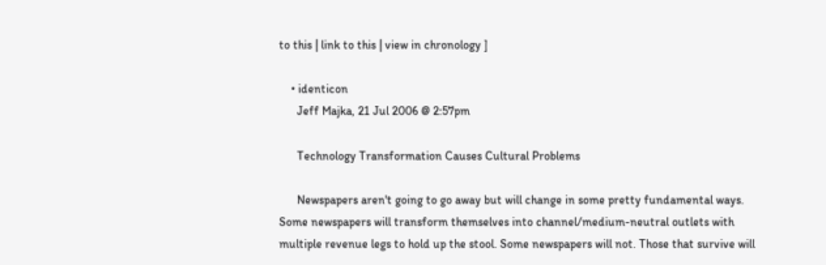to this | link to this | view in chronology ]

    • identicon
      Jeff Majka, 21 Jul 2006 @ 2:57pm

      Technology Transformation Causes Cultural Problems

      Newspapers aren't going to go away but will change in some pretty fundamental ways. Some newspapers will transform themselves into channel/medium-neutral outlets with multiple revenue legs to hold up the stool. Some newspapers will not. Those that survive will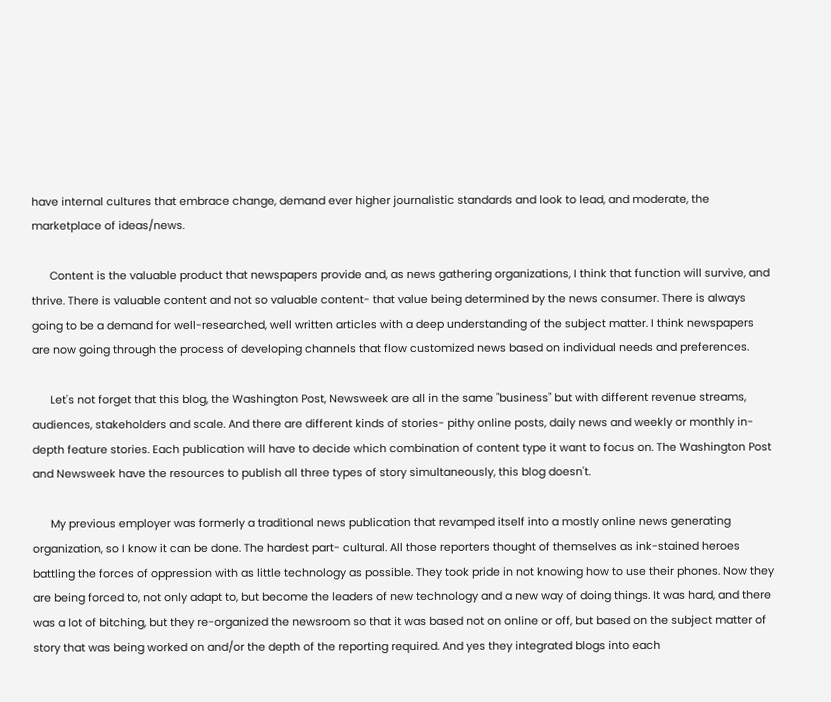have internal cultures that embrace change, demand ever higher journalistic standards and look to lead, and moderate, the marketplace of ideas/news.

      Content is the valuable product that newspapers provide and, as news gathering organizations, I think that function will survive, and thrive. There is valuable content and not so valuable content- that value being determined by the news consumer. There is always going to be a demand for well-researched, well written articles with a deep understanding of the subject matter. I think newspapers are now going through the process of developing channels that flow customized news based on individual needs and preferences.

      Let's not forget that this blog, the Washington Post, Newsweek are all in the same "business" but with different revenue streams, audiences, stakeholders and scale. And there are different kinds of stories- pithy online posts, daily news and weekly or monthly in-depth feature stories. Each publication will have to decide which combination of content type it want to focus on. The Washington Post and Newsweek have the resources to publish all three types of story simultaneously, this blog doesn't.

      My previous employer was formerly a traditional news publication that revamped itself into a mostly online news generating organization, so I know it can be done. The hardest part- cultural. All those reporters thought of themselves as ink-stained heroes battling the forces of oppression with as little technology as possible. They took pride in not knowing how to use their phones. Now they are being forced to, not only adapt to, but become the leaders of new technology and a new way of doing things. It was hard, and there was a lot of bitching, but they re-organized the newsroom so that it was based not on online or off, but based on the subject matter of story that was being worked on and/or the depth of the reporting required. And yes they integrated blogs into each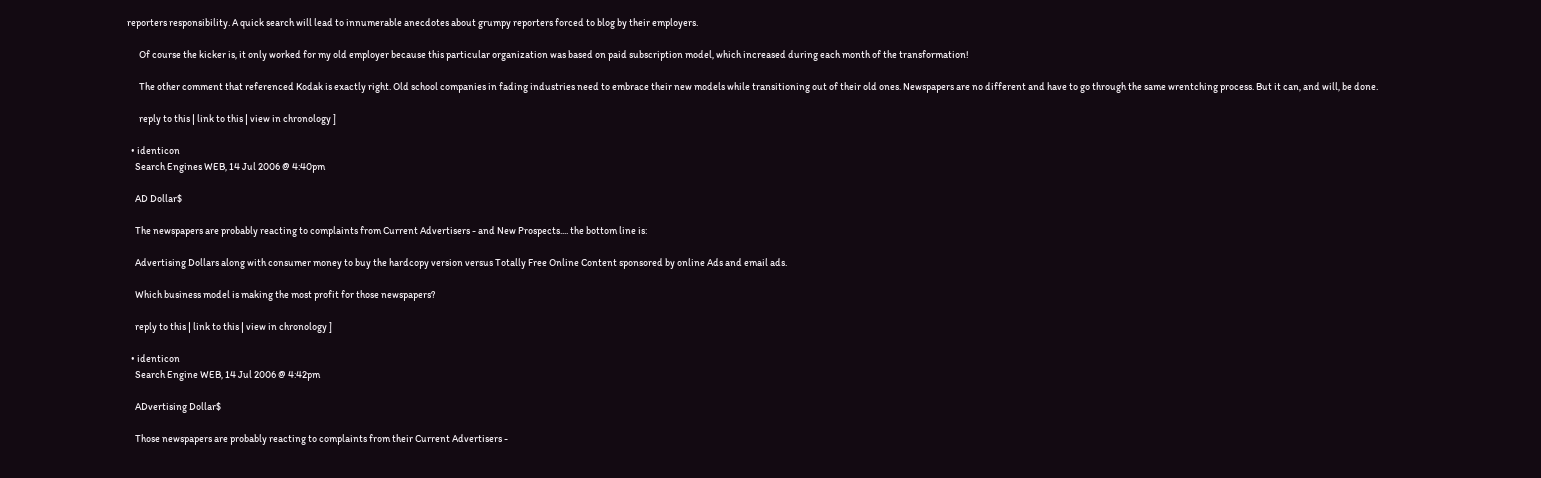reporters responsibility. A quick search will lead to innumerable anecdotes about grumpy reporters forced to blog by their employers.

      Of course the kicker is, it only worked for my old employer because this particular organization was based on paid subscription model, which increased during each month of the transformation!

      The other comment that referenced Kodak is exactly right. Old school companies in fading industries need to embrace their new models while transitioning out of their old ones. Newspapers are no different and have to go through the same wrentching process. But it can, and will, be done.

      reply to this | link to this | view in chronology ]

  • identicon
    Search Engines WEB, 14 Jul 2006 @ 4:40pm

    AD Dollar$

    The newspapers are probably reacting to complaints from Current Advertisers - and New Prospects.... the bottom line is:

    Advertising Dollars along with consumer money to buy the hardcopy version versus Totally Free Online Content sponsored by online Ads and email ads.

    Which business model is making the most profit for those newspapers?

    reply to this | link to this | view in chronology ]

  • identicon
    Search Engine WEB, 14 Jul 2006 @ 4:42pm

    ADvertising Dollar$

    Those newspapers are probably reacting to complaints from their Current Advertisers -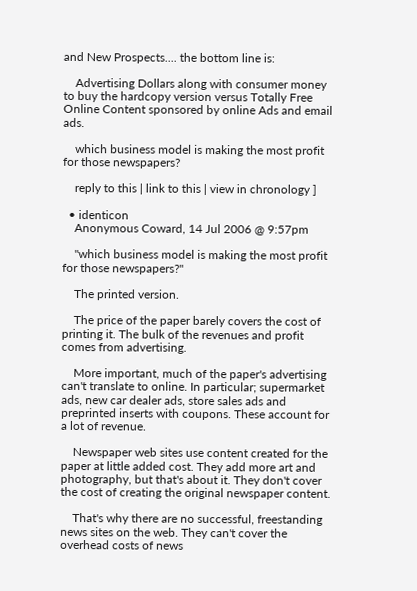and New Prospects.... the bottom line is:

    Advertising Dollars along with consumer money to buy the hardcopy version versus Totally Free Online Content sponsored by online Ads and email ads.

    which business model is making the most profit for those newspapers?

    reply to this | link to this | view in chronology ]

  • identicon
    Anonymous Coward, 14 Jul 2006 @ 9:57pm

    "which business model is making the most profit for those newspapers?"

    The printed version.

    The price of the paper barely covers the cost of printing it. The bulk of the revenues and profit comes from advertising.

    More important, much of the paper's advertising can't translate to online. In particular; supermarket ads, new car dealer ads, store sales ads and preprinted inserts with coupons. These account for a lot of revenue.

    Newspaper web sites use content created for the paper at little added cost. They add more art and photography, but that's about it. They don't cover the cost of creating the original newspaper content.

    That's why there are no successful, freestanding news sites on the web. They can't cover the overhead costs of news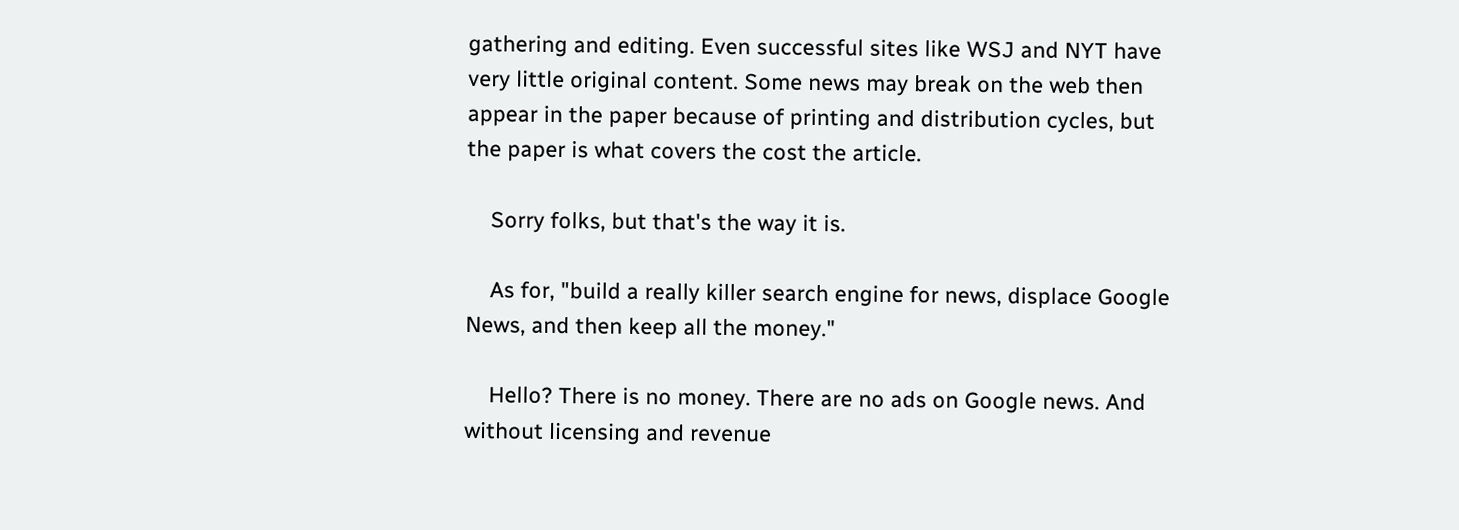gathering and editing. Even successful sites like WSJ and NYT have very little original content. Some news may break on the web then appear in the paper because of printing and distribution cycles, but the paper is what covers the cost the article.

    Sorry folks, but that's the way it is.

    As for, "build a really killer search engine for news, displace Google News, and then keep all the money."

    Hello? There is no money. There are no ads on Google news. And without licensing and revenue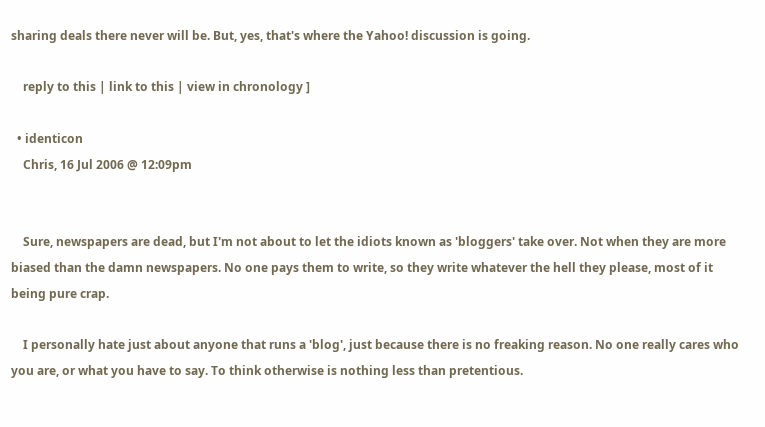sharing deals there never will be. But, yes, that's where the Yahoo! discussion is going.

    reply to this | link to this | view in chronology ]

  • identicon
    Chris, 16 Jul 2006 @ 12:09pm


    Sure, newspapers are dead, but I'm not about to let the idiots known as 'bloggers' take over. Not when they are more biased than the damn newspapers. No one pays them to write, so they write whatever the hell they please, most of it being pure crap.

    I personally hate just about anyone that runs a 'blog', just because there is no freaking reason. No one really cares who you are, or what you have to say. To think otherwise is nothing less than pretentious.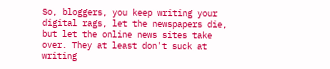So, bloggers, you keep writing your digital rags, let the newspapers die, but let the online news sites take over. They at least don't suck at writing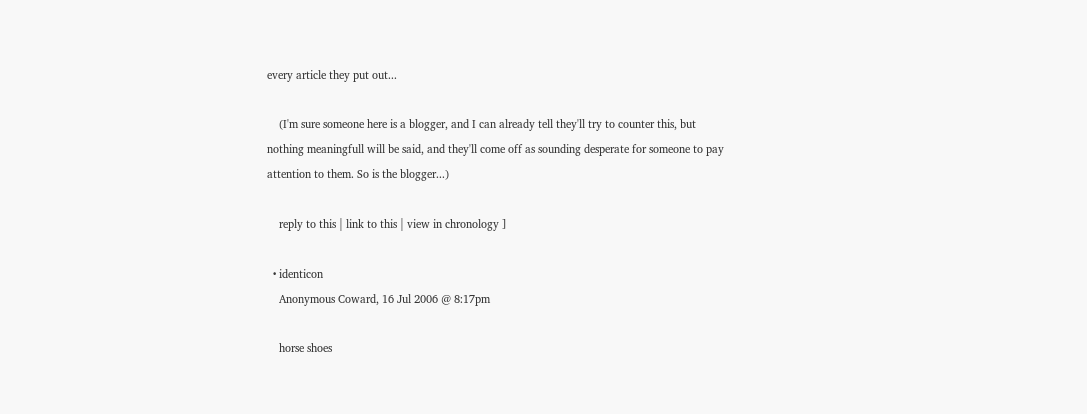every article they put out...

    (I'm sure someone here is a blogger, and I can already tell they'll try to counter this, but nothing meaningfull will be said, and they'll come off as sounding desperate for someone to pay attention to them. So is the blogger...)

    reply to this | link to this | view in chronology ]

  • identicon
    Anonymous Coward, 16 Jul 2006 @ 8:17pm

    horse shoes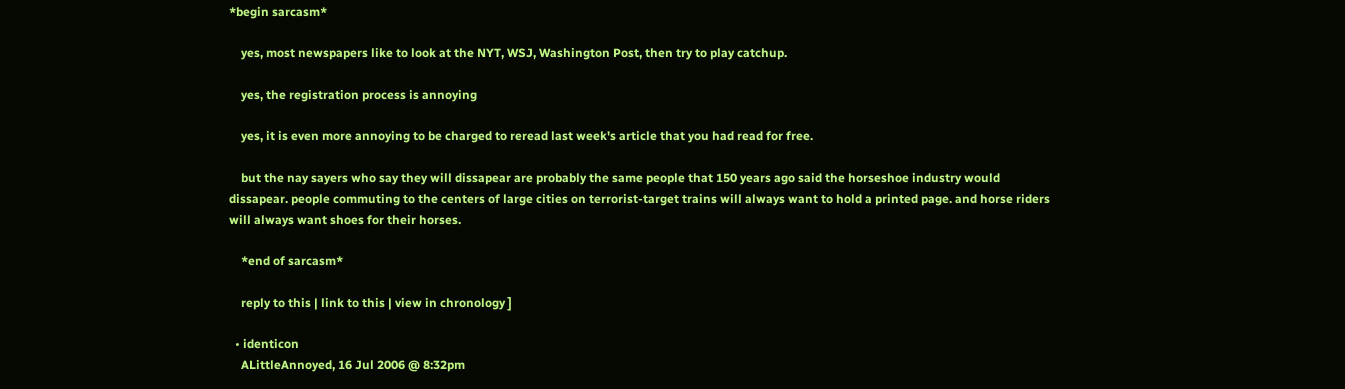*begin sarcasm*

    yes, most newspapers like to look at the NYT, WSJ, Washington Post, then try to play catchup.

    yes, the registration process is annoying

    yes, it is even more annoying to be charged to reread last week's article that you had read for free.

    but the nay sayers who say they will dissapear are probably the same people that 150 years ago said the horseshoe industry would dissapear. people commuting to the centers of large cities on terrorist-target trains will always want to hold a printed page. and horse riders will always want shoes for their horses.

    *end of sarcasm*

    reply to this | link to this | view in chronology ]

  • identicon
    ALittleAnnoyed, 16 Jul 2006 @ 8:32pm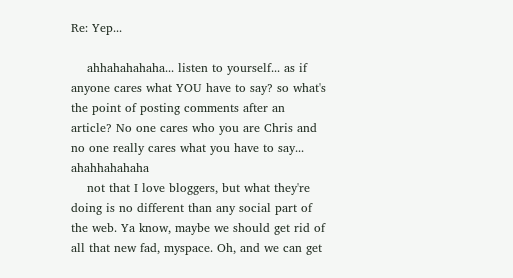Re: Yep...

    ahhahahahaha... listen to yourself... as if anyone cares what YOU have to say? so what's the point of posting comments after an article? No one cares who you are Chris and no one really cares what you have to say... ahahhahahaha
    not that I love bloggers, but what they're doing is no different than any social part of the web. Ya know, maybe we should get rid of all that new fad, myspace. Oh, and we can get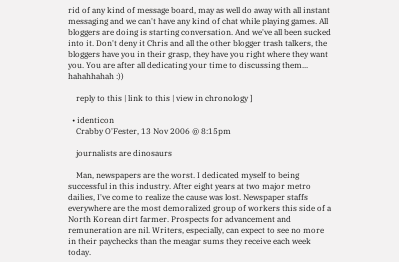rid of any kind of message board, may as well do away with all instant messaging and we can't have any kind of chat while playing games. All bloggers are doing is starting conversation. And we've all been sucked into it. Don't deny it Chris and all the other blogger trash talkers, the bloggers have you in their grasp, they have you right where they want you. You are after all dedicating your time to discussing them... hahahhahah :))

    reply to this | link to this | view in chronology ]

  • identicon
    Crabby O'Fester, 13 Nov 2006 @ 8:15pm

    journalists are dinosaurs

    Man, newspapers are the worst. I dedicated myself to being successful in this industry. After eight years at two major metro dailies, I've come to realize the cause was lost. Newspaper staffs everywhere are the most demoralized group of workers this side of a North Korean dirt farmer. Prospects for advancement and remuneration are nil. Writers, especially, can expect to see no more in their paychecks than the meagar sums they receive each week today.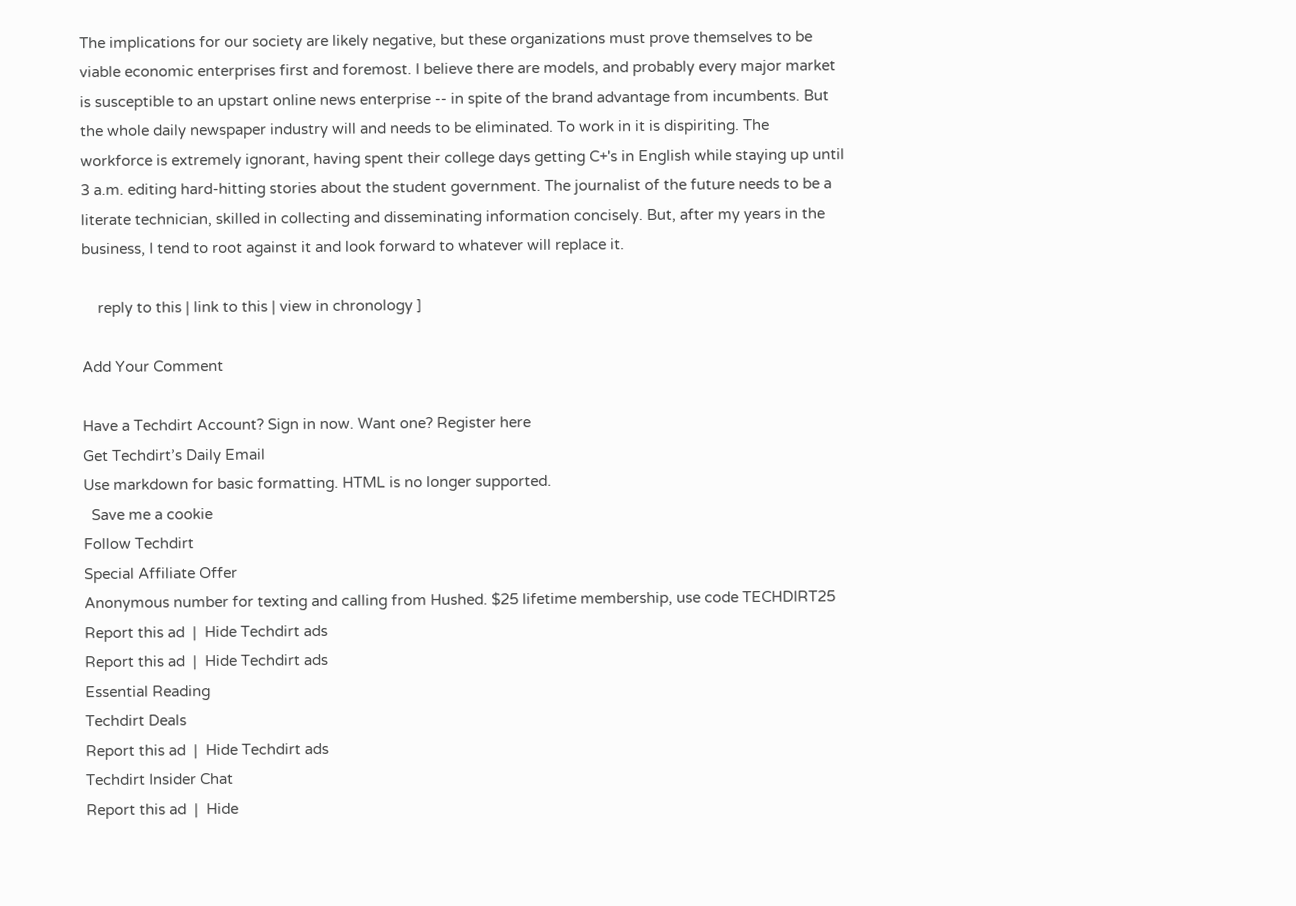The implications for our society are likely negative, but these organizations must prove themselves to be viable economic enterprises first and foremost. I believe there are models, and probably every major market is susceptible to an upstart online news enterprise -- in spite of the brand advantage from incumbents. But the whole daily newspaper industry will and needs to be eliminated. To work in it is dispiriting. The workforce is extremely ignorant, having spent their college days getting C+'s in English while staying up until 3 a.m. editing hard-hitting stories about the student government. The journalist of the future needs to be a literate technician, skilled in collecting and disseminating information concisely. But, after my years in the business, I tend to root against it and look forward to whatever will replace it.

    reply to this | link to this | view in chronology ]

Add Your Comment

Have a Techdirt Account? Sign in now. Want one? Register here
Get Techdirt’s Daily Email
Use markdown for basic formatting. HTML is no longer supported.
  Save me a cookie
Follow Techdirt
Special Affiliate Offer
Anonymous number for texting and calling from Hushed. $25 lifetime membership, use code TECHDIRT25
Report this ad  |  Hide Techdirt ads
Report this ad  |  Hide Techdirt ads
Essential Reading
Techdirt Deals
Report this ad  |  Hide Techdirt ads
Techdirt Insider Chat
Report this ad  |  Hide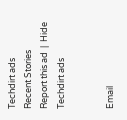Techdirt ads
Recent Stories
Report this ad  |  Hide Techdirt ads


Email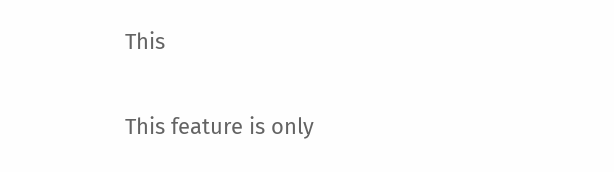This

This feature is only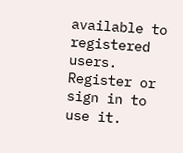available to registered users. Register or sign in to use it.